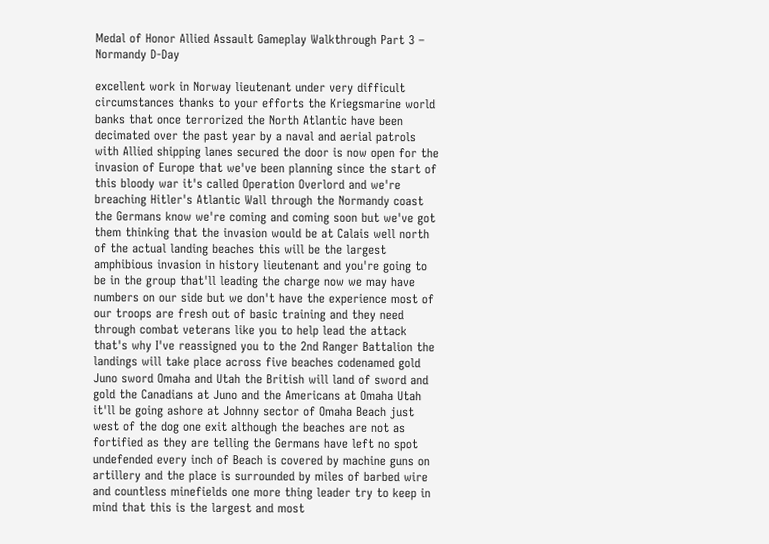Medal of Honor Allied Assault Gameplay Walkthrough Part 3 – Normandy D-Day

excellent work in Norway lieutenant under very difficult circumstances thanks to your efforts the Kriegsmarine world banks that once terrorized the North Atlantic have been decimated over the past year by a naval and aerial patrols with Allied shipping lanes secured the door is now open for the invasion of Europe that we've been planning since the start of this bloody war it's called Operation Overlord and we're breaching Hitler's Atlantic Wall through the Normandy coast the Germans know we're coming and coming soon but we've got them thinking that the invasion would be at Calais well north of the actual landing beaches this will be the largest amphibious invasion in history lieutenant and you're going to be in the group that'll leading the charge now we may have numbers on our side but we don't have the experience most of our troops are fresh out of basic training and they need through combat veterans like you to help lead the attack that's why I've reassigned you to the 2nd Ranger Battalion the landings will take place across five beaches codenamed gold Juno sword Omaha and Utah the British will land of sword and gold the Canadians at Juno and the Americans at Omaha Utah it'll be going ashore at Johnny sector of Omaha Beach just west of the dog one exit although the beaches are not as fortified as they are telling the Germans have left no spot undefended every inch of Beach is covered by machine guns on artillery and the place is surrounded by miles of barbed wire and countless minefields one more thing leader try to keep in mind that this is the largest and most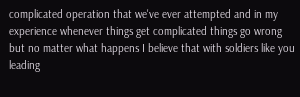complicated operation that we've ever attempted and in my experience whenever things get complicated things go wrong but no matter what happens I believe that with soldiers like you leading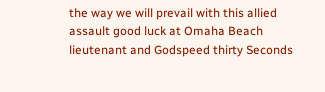the way we will prevail with this allied assault good luck at Omaha Beach lieutenant and Godspeed thirty Seconds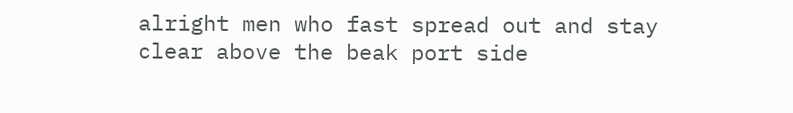alright men who fast spread out and stay clear above the beak port side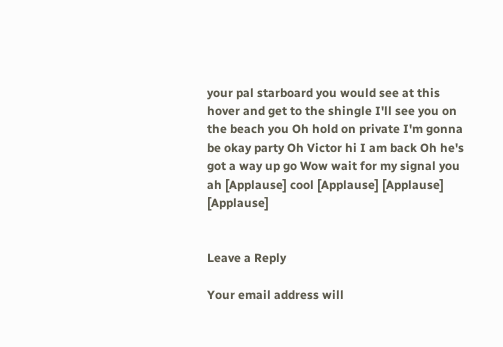your pal starboard you would see at this hover and get to the shingle I'll see you on the beach you Oh hold on private I'm gonna be okay party Oh Victor hi I am back Oh he's got a way up go Wow wait for my signal you ah [Applause] cool [Applause] [Applause] [Applause]


Leave a Reply

Your email address will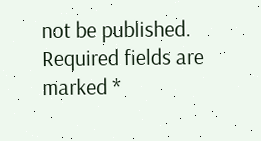not be published. Required fields are marked *